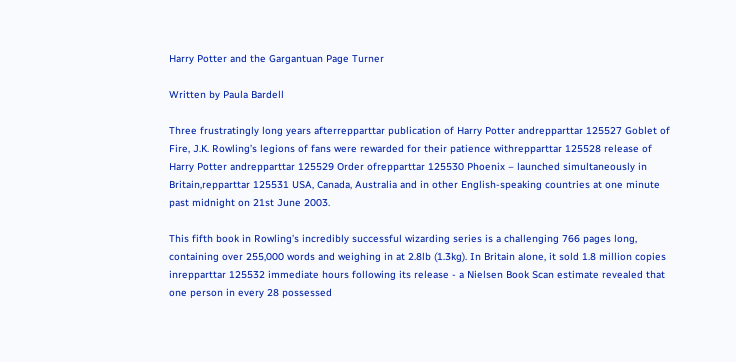Harry Potter and the Gargantuan Page Turner

Written by Paula Bardell

Three frustratingly long years afterrepparttar publication of Harry Potter andrepparttar 125527 Goblet of Fire, J.K. Rowling’s legions of fans were rewarded for their patience withrepparttar 125528 release of Harry Potter andrepparttar 125529 Order ofrepparttar 125530 Phoenix – launched simultaneously in Britain,repparttar 125531 USA, Canada, Australia and in other English-speaking countries at one minute past midnight on 21st June 2003.

This fifth book in Rowling’s incredibly successful wizarding series is a challenging 766 pages long, containing over 255,000 words and weighing in at 2.8lb (1.3kg). In Britain alone, it sold 1.8 million copies inrepparttar 125532 immediate hours following its release - a Nielsen Book Scan estimate revealed that one person in every 28 possessed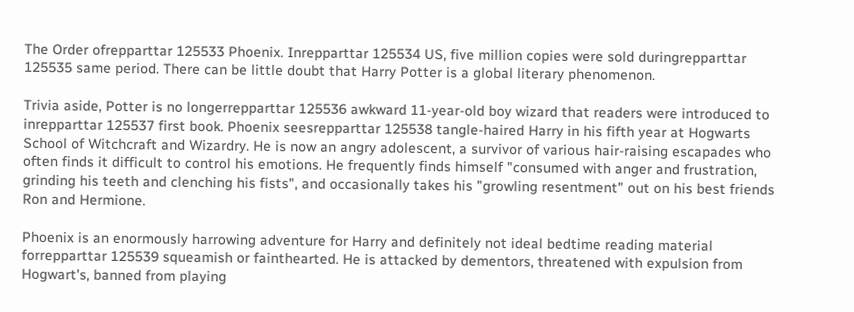The Order ofrepparttar 125533 Phoenix. Inrepparttar 125534 US, five million copies were sold duringrepparttar 125535 same period. There can be little doubt that Harry Potter is a global literary phenomenon.

Trivia aside, Potter is no longerrepparttar 125536 awkward 11-year-old boy wizard that readers were introduced to inrepparttar 125537 first book. Phoenix seesrepparttar 125538 tangle-haired Harry in his fifth year at Hogwarts School of Witchcraft and Wizardry. He is now an angry adolescent, a survivor of various hair-raising escapades who often finds it difficult to control his emotions. He frequently finds himself "consumed with anger and frustration, grinding his teeth and clenching his fists", and occasionally takes his "growling resentment" out on his best friends Ron and Hermione.

Phoenix is an enormously harrowing adventure for Harry and definitely not ideal bedtime reading material forrepparttar 125539 squeamish or fainthearted. He is attacked by dementors, threatened with expulsion from Hogwart's, banned from playing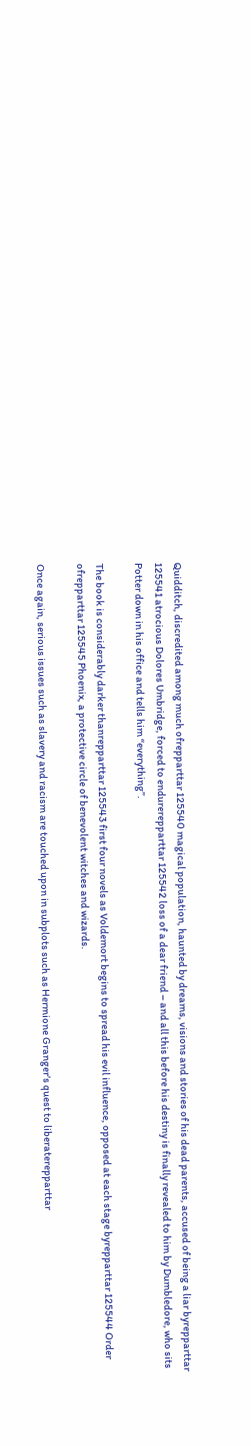Quidditch, discredited among much ofrepparttar 125540 magical population, haunted by dreams, visions and stories of his dead parents, accused of being a liar byrepparttar 125541 atrocious Dolores Umbridge, forced to endurerepparttar 125542 loss of a dear friend – and all this before his destiny is finally revealed to him by Dumbledore, who sits Potter down in his office and tells him “everything”.

The book is considerably darker thanrepparttar 125543 first four novels as Voldemort begins to spread his evil influence, opposed at each stage byrepparttar 125544 Order ofrepparttar 125545 Phoenix, a protective circle of benevolent witches and wizards.

Once again, serious issues such as slavery and racism are touched upon in subplots such as Hermione Granger’s quest to liberaterepparttar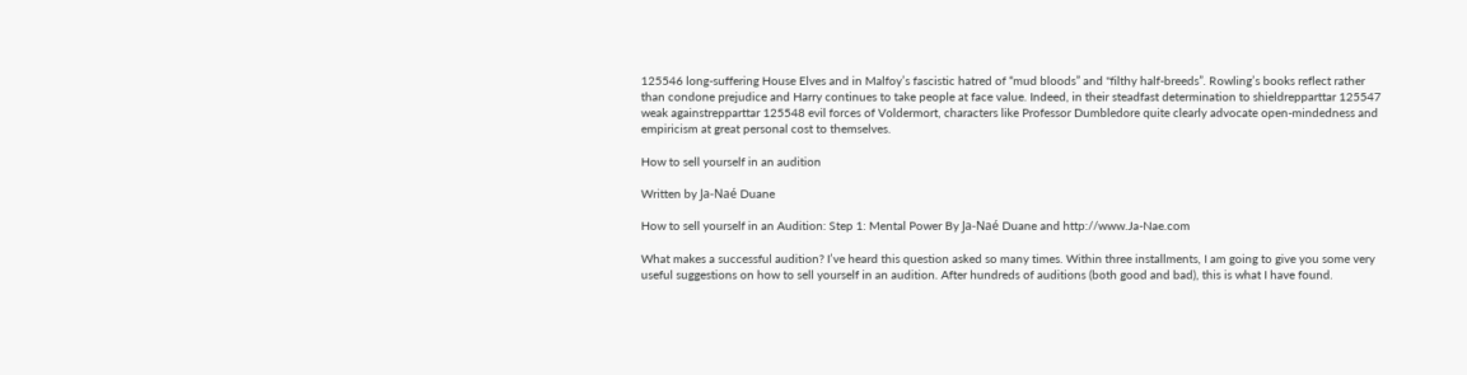125546 long-suffering House Elves and in Malfoy’s fascistic hatred of “mud bloods” and "filthy half-breeds”. Rowling’s books reflect rather than condone prejudice and Harry continues to take people at face value. Indeed, in their steadfast determination to shieldrepparttar 125547 weak againstrepparttar 125548 evil forces of Voldermort, characters like Professor Dumbledore quite clearly advocate open-mindedness and empiricism at great personal cost to themselves.

How to sell yourself in an audition

Written by Ja-Naé Duane

How to sell yourself in an Audition: Step 1: Mental Power By Ja-Naé Duane and http://www.Ja-Nae.com

What makes a successful audition? I’ve heard this question asked so many times. Within three installments, I am going to give you some very useful suggestions on how to sell yourself in an audition. After hundreds of auditions (both good and bad), this is what I have found.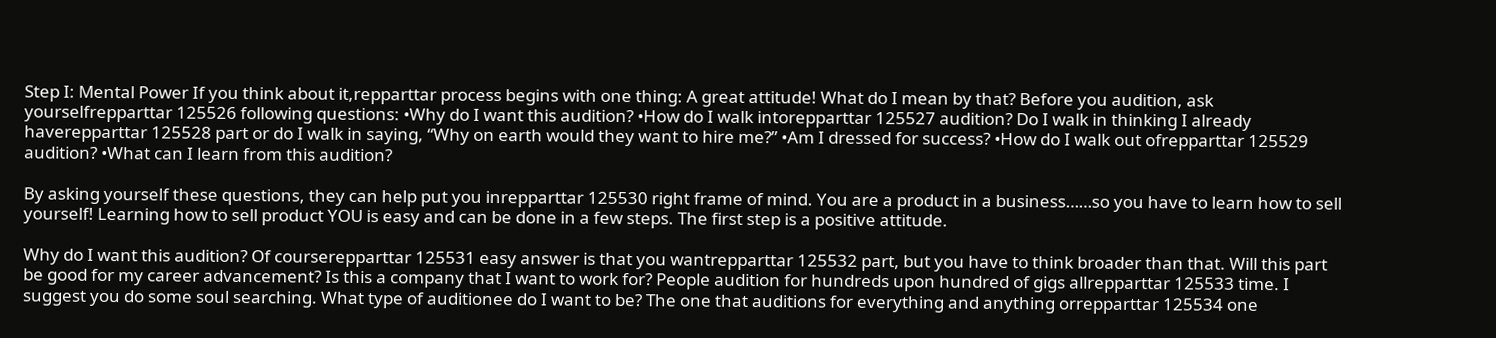Step I: Mental Power If you think about it,repparttar process begins with one thing: A great attitude! What do I mean by that? Before you audition, ask yourselfrepparttar 125526 following questions: •Why do I want this audition? •How do I walk intorepparttar 125527 audition? Do I walk in thinking I already haverepparttar 125528 part or do I walk in saying, “Why on earth would they want to hire me?” •Am I dressed for success? •How do I walk out ofrepparttar 125529 audition? •What can I learn from this audition?

By asking yourself these questions, they can help put you inrepparttar 125530 right frame of mind. You are a product in a business……so you have to learn how to sell yourself! Learning how to sell product YOU is easy and can be done in a few steps. The first step is a positive attitude.

Why do I want this audition? Of courserepparttar 125531 easy answer is that you wantrepparttar 125532 part, but you have to think broader than that. Will this part be good for my career advancement? Is this a company that I want to work for? People audition for hundreds upon hundred of gigs allrepparttar 125533 time. I suggest you do some soul searching. What type of auditionee do I want to be? The one that auditions for everything and anything orrepparttar 125534 one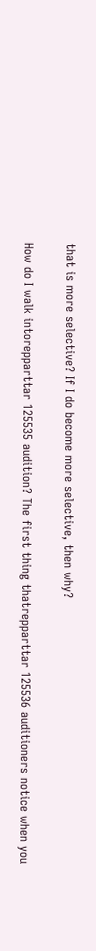that is more selective? If I do become more selective, then why?

How do I walk intorepparttar 125535 audition? The first thing thatrepparttar 125536 auditioners notice when you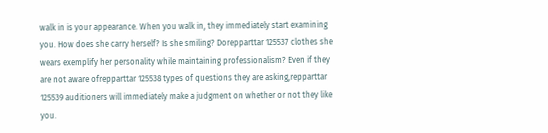walk in is your appearance. When you walk in, they immediately start examining you. How does she carry herself? Is she smiling? Dorepparttar 125537 clothes she wears exemplify her personality while maintaining professionalism? Even if they are not aware ofrepparttar 125538 types of questions they are asking,repparttar 125539 auditioners will immediately make a judgment on whether or not they like you.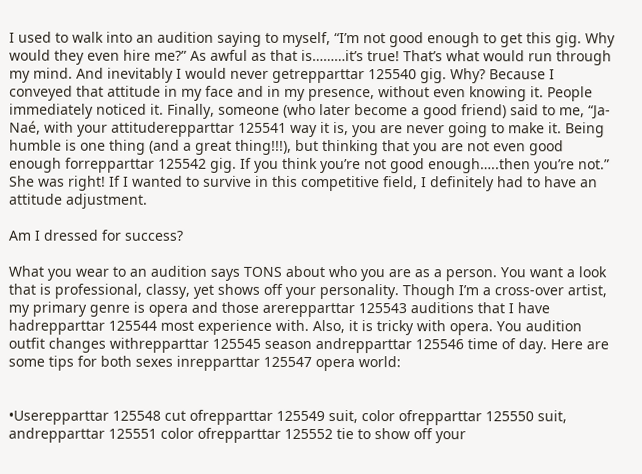I used to walk into an audition saying to myself, “I’m not good enough to get this gig. Why would they even hire me?” As awful as that is………it’s true! That’s what would run through my mind. And inevitably I would never getrepparttar 125540 gig. Why? Because I conveyed that attitude in my face and in my presence, without even knowing it. People immediately noticed it. Finally, someone (who later become a good friend) said to me, “Ja-Naé, with your attituderepparttar 125541 way it is, you are never going to make it. Being humble is one thing (and a great thing!!!), but thinking that you are not even good enough forrepparttar 125542 gig. If you think you’re not good enough…..then you’re not.” She was right! If I wanted to survive in this competitive field, I definitely had to have an attitude adjustment.

Am I dressed for success?

What you wear to an audition says TONS about who you are as a person. You want a look that is professional, classy, yet shows off your personality. Though I’m a cross-over artist, my primary genre is opera and those arerepparttar 125543 auditions that I have hadrepparttar 125544 most experience with. Also, it is tricky with opera. You audition outfit changes withrepparttar 125545 season andrepparttar 125546 time of day. Here are some tips for both sexes inrepparttar 125547 opera world:


•Userepparttar 125548 cut ofrepparttar 125549 suit, color ofrepparttar 125550 suit, andrepparttar 125551 color ofrepparttar 125552 tie to show off your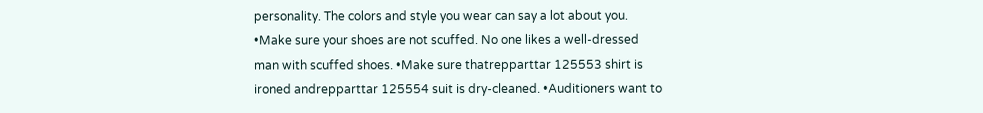personality. The colors and style you wear can say a lot about you. •Make sure your shoes are not scuffed. No one likes a well-dressed man with scuffed shoes. •Make sure thatrepparttar 125553 shirt is ironed andrepparttar 125554 suit is dry-cleaned. •Auditioners want to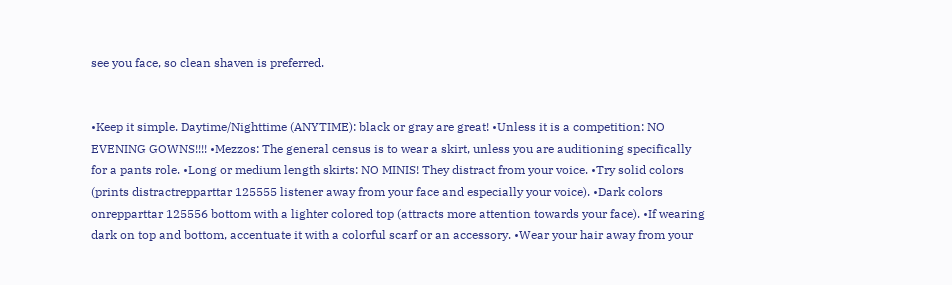see you face, so clean shaven is preferred.


•Keep it simple. Daytime/Nighttime (ANYTIME): black or gray are great! •Unless it is a competition: NO EVENING GOWNS!!!! •Mezzos: The general census is to wear a skirt, unless you are auditioning specifically for a pants role. •Long or medium length skirts: NO MINIS! They distract from your voice. •Try solid colors (prints distractrepparttar 125555 listener away from your face and especially your voice). •Dark colors onrepparttar 125556 bottom with a lighter colored top (attracts more attention towards your face). •If wearing dark on top and bottom, accentuate it with a colorful scarf or an accessory. •Wear your hair away from your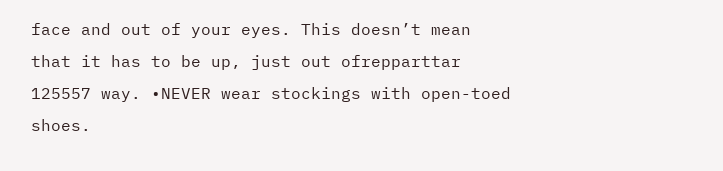face and out of your eyes. This doesn’t mean that it has to be up, just out ofrepparttar 125557 way. •NEVER wear stockings with open-toed shoes.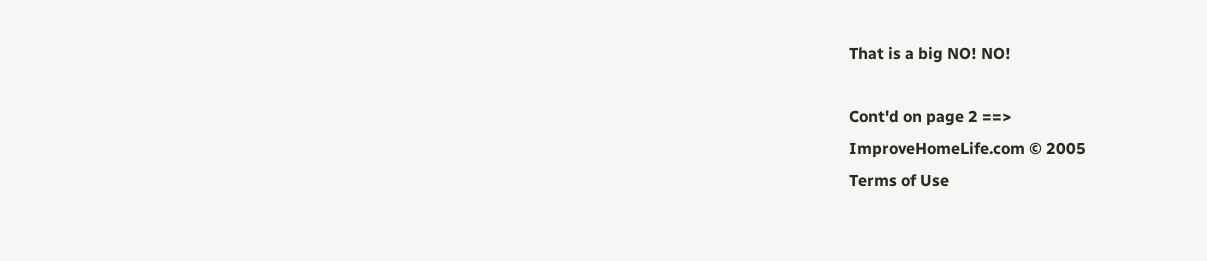That is a big NO! NO!

Cont'd on page 2 ==>
ImproveHomeLife.com © 2005
Terms of Use